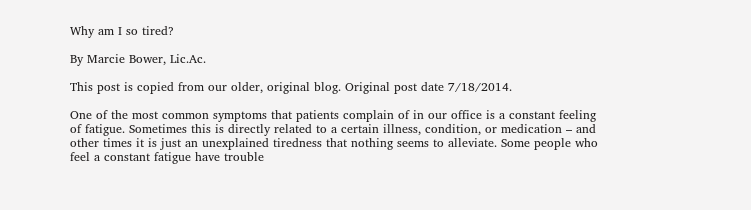Why am I so tired?

By Marcie Bower, Lic.Ac.

This post is copied from our older, original blog. Original post date 7/18/2014.

One of the most common symptoms that patients complain of in our office is a constant feeling of fatigue. Sometimes this is directly related to a certain illness, condition, or medication – and other times it is just an unexplained tiredness that nothing seems to alleviate. Some people who feel a constant fatigue have trouble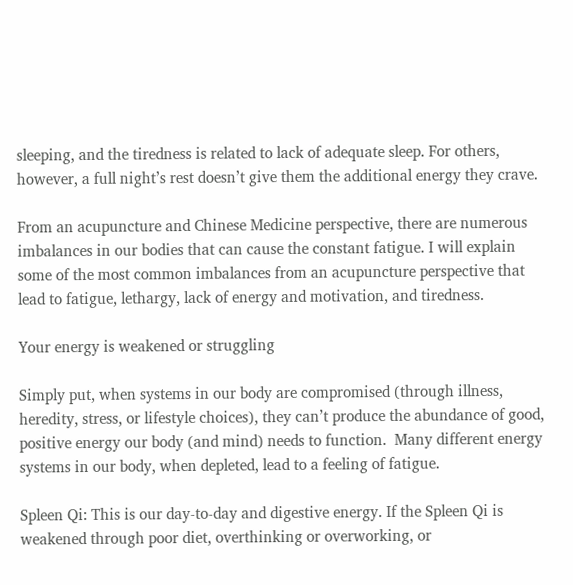sleeping, and the tiredness is related to lack of adequate sleep. For others, however, a full night’s rest doesn’t give them the additional energy they crave.

From an acupuncture and Chinese Medicine perspective, there are numerous imbalances in our bodies that can cause the constant fatigue. I will explain some of the most common imbalances from an acupuncture perspective that lead to fatigue, lethargy, lack of energy and motivation, and tiredness.

Your energy is weakened or struggling

Simply put, when systems in our body are compromised (through illness, heredity, stress, or lifestyle choices), they can’t produce the abundance of good, positive energy our body (and mind) needs to function.  Many different energy systems in our body, when depleted, lead to a feeling of fatigue.

Spleen Qi: This is our day-to-day and digestive energy. If the Spleen Qi is weakened through poor diet, overthinking or overworking, or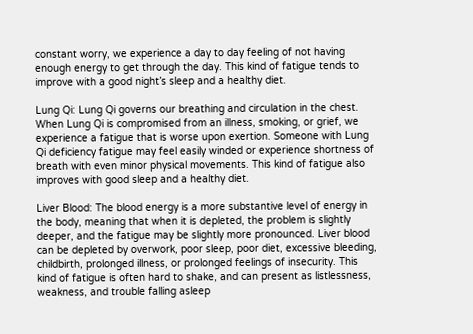constant worry, we experience a day to day feeling of not having enough energy to get through the day. This kind of fatigue tends to improve with a good night’s sleep and a healthy diet.

Lung Qi: Lung Qi governs our breathing and circulation in the chest. When Lung Qi is compromised from an illness, smoking, or grief, we experience a fatigue that is worse upon exertion. Someone with Lung Qi deficiency fatigue may feel easily winded or experience shortness of breath with even minor physical movements. This kind of fatigue also improves with good sleep and a healthy diet.

Liver Blood: The blood energy is a more substantive level of energy in the body, meaning that when it is depleted, the problem is slightly deeper, and the fatigue may be slightly more pronounced. Liver blood can be depleted by overwork, poor sleep, poor diet, excessive bleeding, childbirth, prolonged illness, or prolonged feelings of insecurity. This kind of fatigue is often hard to shake, and can present as listlessness, weakness, and trouble falling asleep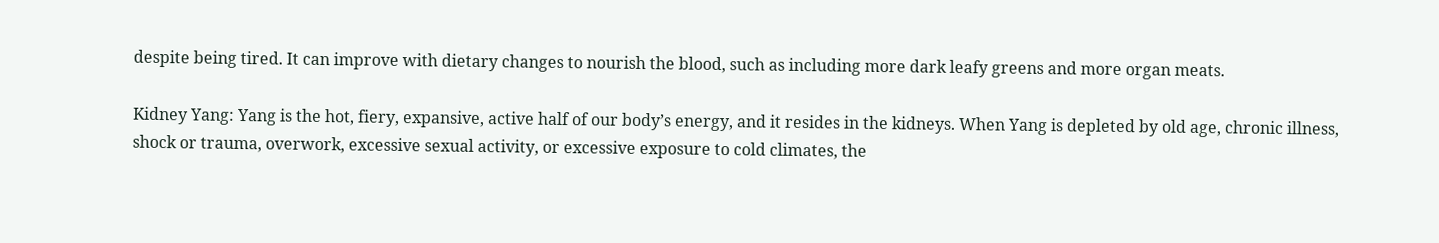despite being tired. It can improve with dietary changes to nourish the blood, such as including more dark leafy greens and more organ meats.

Kidney Yang: Yang is the hot, fiery, expansive, active half of our body’s energy, and it resides in the kidneys. When Yang is depleted by old age, chronic illness, shock or trauma, overwork, excessive sexual activity, or excessive exposure to cold climates, the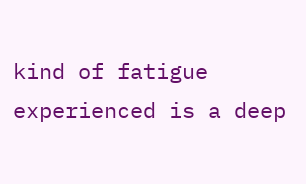kind of fatigue experienced is a deep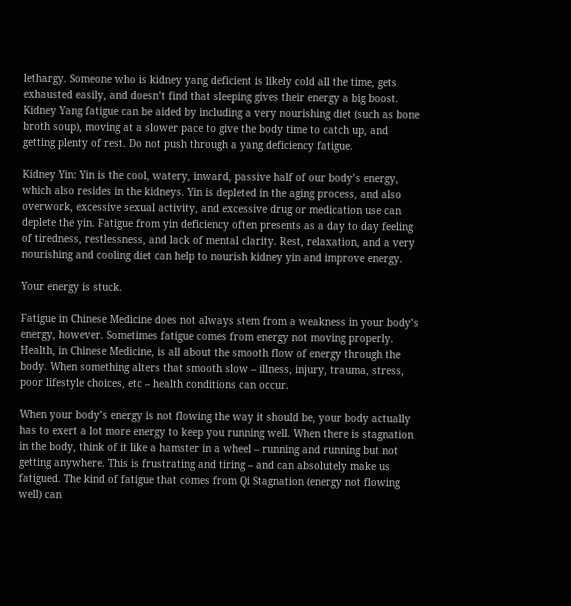lethargy. Someone who is kidney yang deficient is likely cold all the time, gets exhausted easily, and doesn’t find that sleeping gives their energy a big boost. Kidney Yang fatigue can be aided by including a very nourishing diet (such as bone broth soup), moving at a slower pace to give the body time to catch up, and getting plenty of rest. Do not push through a yang deficiency fatigue.

Kidney Yin: Yin is the cool, watery, inward, passive half of our body’s energy, which also resides in the kidneys. Yin is depleted in the aging process, and also overwork, excessive sexual activity, and excessive drug or medication use can deplete the yin. Fatigue from yin deficiency often presents as a day to day feeling of tiredness, restlessness, and lack of mental clarity. Rest, relaxation, and a very nourishing and cooling diet can help to nourish kidney yin and improve energy.

Your energy is stuck.

Fatigue in Chinese Medicine does not always stem from a weakness in your body’s energy, however. Sometimes fatigue comes from energy not moving properly. Health, in Chinese Medicine, is all about the smooth flow of energy through the body. When something alters that smooth slow – illness, injury, trauma, stress, poor lifestyle choices, etc – health conditions can occur.

When your body’s energy is not flowing the way it should be, your body actually has to exert a lot more energy to keep you running well. When there is stagnation in the body, think of it like a hamster in a wheel – running and running but not getting anywhere. This is frustrating and tiring – and can absolutely make us fatigued. The kind of fatigue that comes from Qi Stagnation (energy not flowing well) can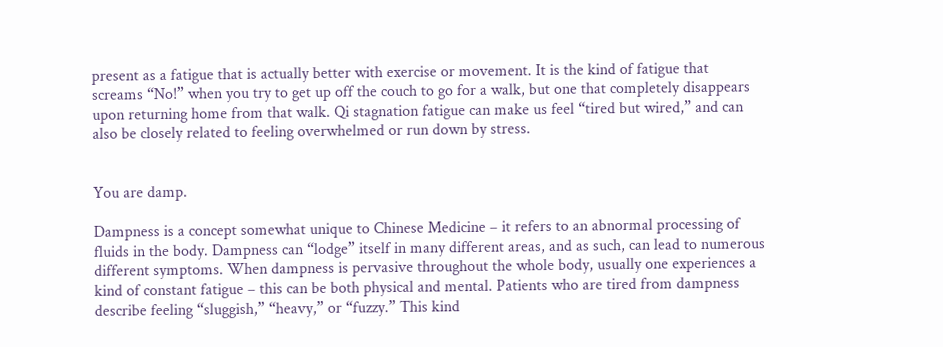present as a fatigue that is actually better with exercise or movement. It is the kind of fatigue that screams “No!” when you try to get up off the couch to go for a walk, but one that completely disappears upon returning home from that walk. Qi stagnation fatigue can make us feel “tired but wired,” and can also be closely related to feeling overwhelmed or run down by stress.


You are damp.

Dampness is a concept somewhat unique to Chinese Medicine – it refers to an abnormal processing of fluids in the body. Dampness can “lodge” itself in many different areas, and as such, can lead to numerous different symptoms. When dampness is pervasive throughout the whole body, usually one experiences a kind of constant fatigue – this can be both physical and mental. Patients who are tired from dampness describe feeling “sluggish,” “heavy,” or “fuzzy.” This kind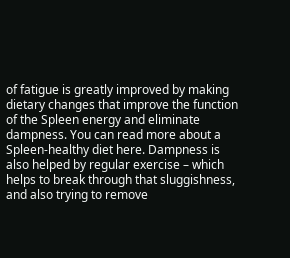of fatigue is greatly improved by making dietary changes that improve the function of the Spleen energy and eliminate dampness. You can read more about a Spleen-healthy diet here. Dampness is also helped by regular exercise – which helps to break through that sluggishness, and also trying to remove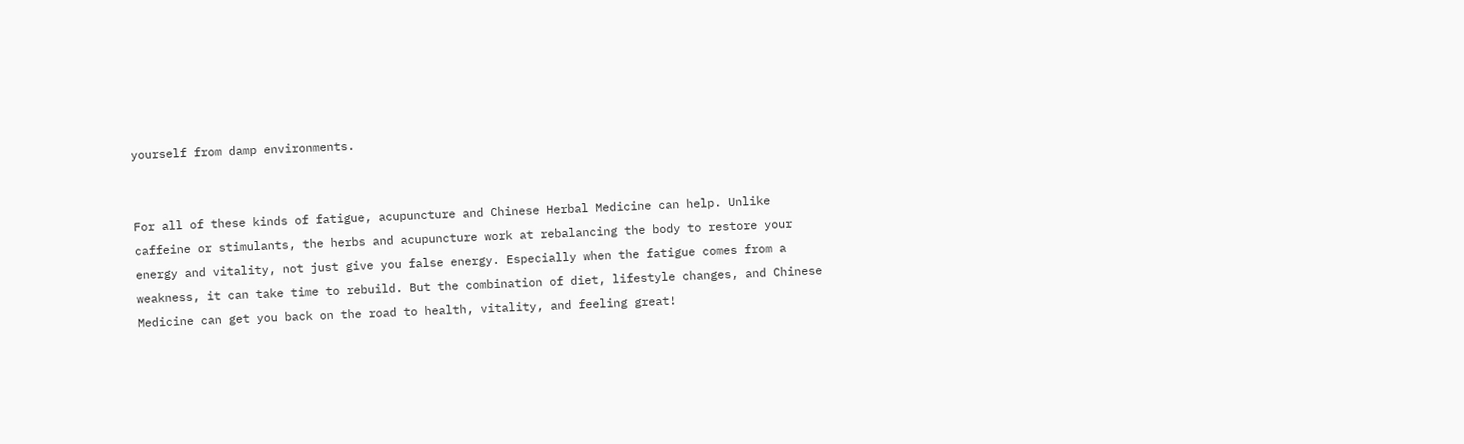yourself from damp environments.


For all of these kinds of fatigue, acupuncture and Chinese Herbal Medicine can help. Unlike caffeine or stimulants, the herbs and acupuncture work at rebalancing the body to restore your energy and vitality, not just give you false energy. Especially when the fatigue comes from a weakness, it can take time to rebuild. But the combination of diet, lifestyle changes, and Chinese Medicine can get you back on the road to health, vitality, and feeling great!